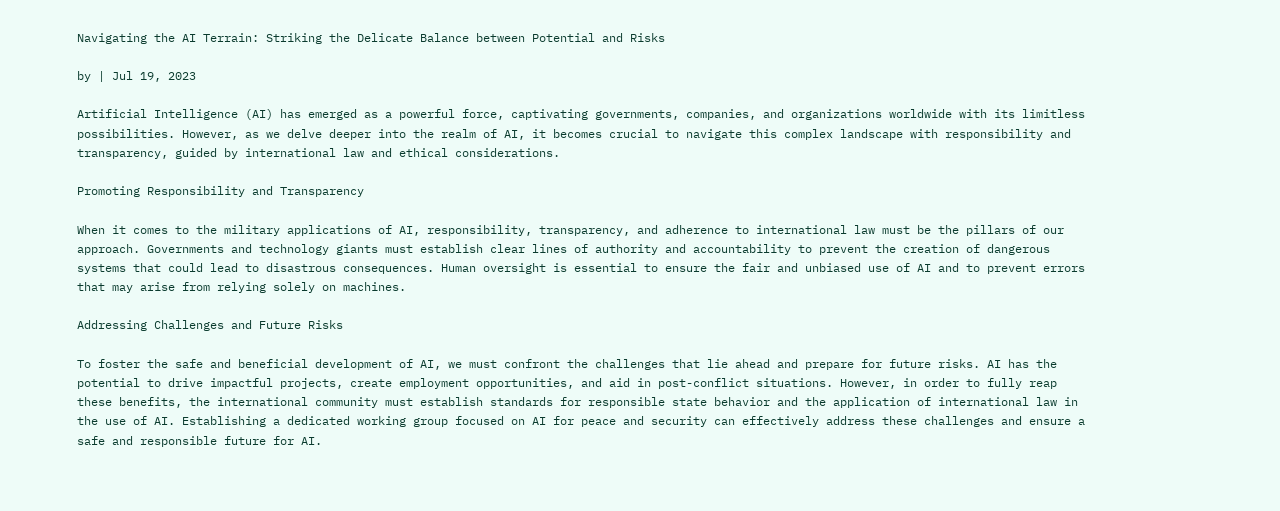Navigating the AI Terrain: Striking the Delicate Balance between Potential and Risks

by | Jul 19, 2023

Artificial Intelligence (AI) has emerged as a powerful force, captivating governments, companies, and organizations worldwide with its limitless possibilities. However, as we delve deeper into the realm of AI, it becomes crucial to navigate this complex landscape with responsibility and transparency, guided by international law and ethical considerations.

Promoting Responsibility and Transparency

When it comes to the military applications of AI, responsibility, transparency, and adherence to international law must be the pillars of our approach. Governments and technology giants must establish clear lines of authority and accountability to prevent the creation of dangerous systems that could lead to disastrous consequences. Human oversight is essential to ensure the fair and unbiased use of AI and to prevent errors that may arise from relying solely on machines.

Addressing Challenges and Future Risks

To foster the safe and beneficial development of AI, we must confront the challenges that lie ahead and prepare for future risks. AI has the potential to drive impactful projects, create employment opportunities, and aid in post-conflict situations. However, in order to fully reap these benefits, the international community must establish standards for responsible state behavior and the application of international law in the use of AI. Establishing a dedicated working group focused on AI for peace and security can effectively address these challenges and ensure a safe and responsible future for AI.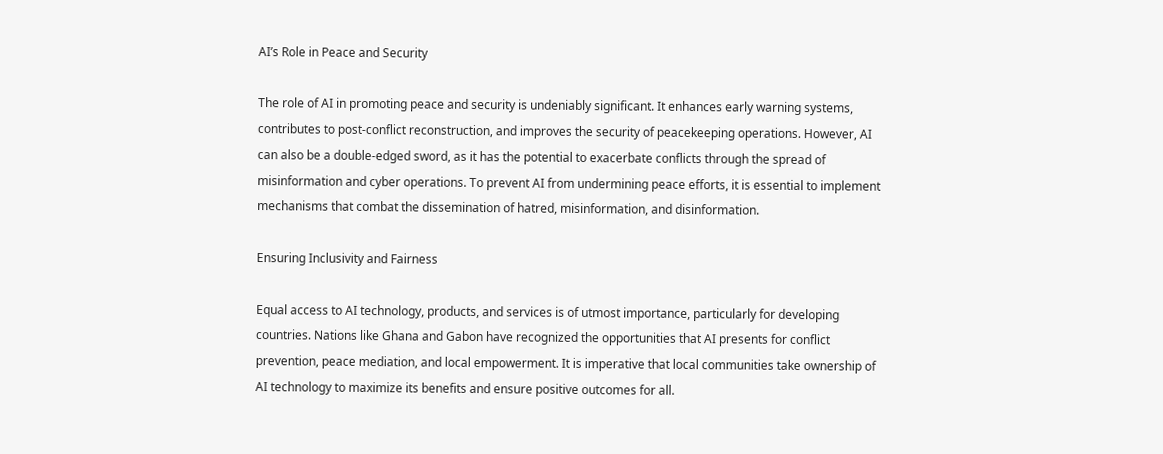AI’s Role in Peace and Security

The role of AI in promoting peace and security is undeniably significant. It enhances early warning systems, contributes to post-conflict reconstruction, and improves the security of peacekeeping operations. However, AI can also be a double-edged sword, as it has the potential to exacerbate conflicts through the spread of misinformation and cyber operations. To prevent AI from undermining peace efforts, it is essential to implement mechanisms that combat the dissemination of hatred, misinformation, and disinformation.

Ensuring Inclusivity and Fairness

Equal access to AI technology, products, and services is of utmost importance, particularly for developing countries. Nations like Ghana and Gabon have recognized the opportunities that AI presents for conflict prevention, peace mediation, and local empowerment. It is imperative that local communities take ownership of AI technology to maximize its benefits and ensure positive outcomes for all.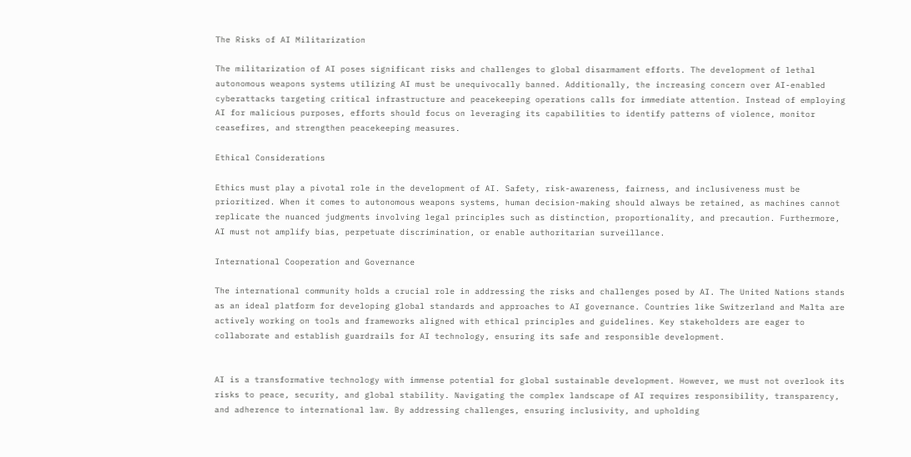The Risks of AI Militarization

The militarization of AI poses significant risks and challenges to global disarmament efforts. The development of lethal autonomous weapons systems utilizing AI must be unequivocally banned. Additionally, the increasing concern over AI-enabled cyberattacks targeting critical infrastructure and peacekeeping operations calls for immediate attention. Instead of employing AI for malicious purposes, efforts should focus on leveraging its capabilities to identify patterns of violence, monitor ceasefires, and strengthen peacekeeping measures.

Ethical Considerations

Ethics must play a pivotal role in the development of AI. Safety, risk-awareness, fairness, and inclusiveness must be prioritized. When it comes to autonomous weapons systems, human decision-making should always be retained, as machines cannot replicate the nuanced judgments involving legal principles such as distinction, proportionality, and precaution. Furthermore, AI must not amplify bias, perpetuate discrimination, or enable authoritarian surveillance.

International Cooperation and Governance

The international community holds a crucial role in addressing the risks and challenges posed by AI. The United Nations stands as an ideal platform for developing global standards and approaches to AI governance. Countries like Switzerland and Malta are actively working on tools and frameworks aligned with ethical principles and guidelines. Key stakeholders are eager to collaborate and establish guardrails for AI technology, ensuring its safe and responsible development.


AI is a transformative technology with immense potential for global sustainable development. However, we must not overlook its risks to peace, security, and global stability. Navigating the complex landscape of AI requires responsibility, transparency, and adherence to international law. By addressing challenges, ensuring inclusivity, and upholding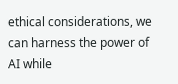ethical considerations, we can harness the power of AI while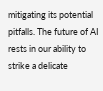mitigating its potential pitfalls. The future of AI rests in our ability to strike a delicate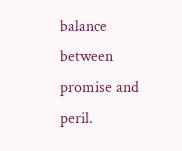balance between promise and peril.